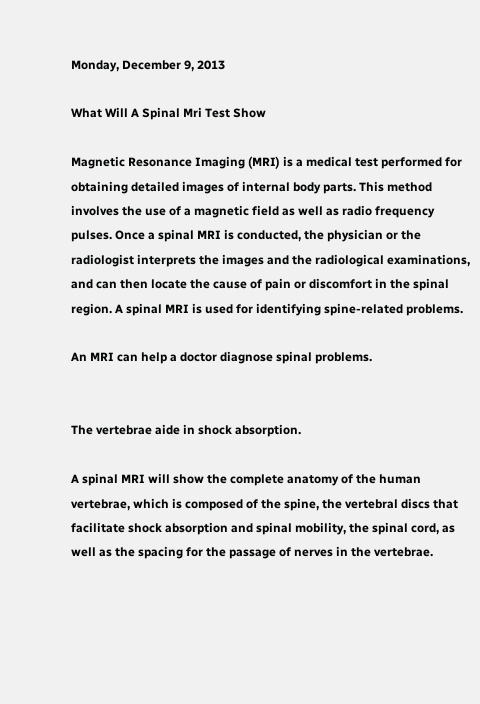Monday, December 9, 2013

What Will A Spinal Mri Test Show

Magnetic Resonance Imaging (MRI) is a medical test performed for obtaining detailed images of internal body parts. This method involves the use of a magnetic field as well as radio frequency pulses. Once a spinal MRI is conducted, the physician or the radiologist interprets the images and the radiological examinations, and can then locate the cause of pain or discomfort in the spinal region. A spinal MRI is used for identifying spine-related problems.

An MRI can help a doctor diagnose spinal problems.


The vertebrae aide in shock absorption.

A spinal MRI will show the complete anatomy of the human vertebrae, which is composed of the spine, the vertebral discs that facilitate shock absorption and spinal mobility, the spinal cord, as well as the spacing for the passage of nerves in the vertebrae.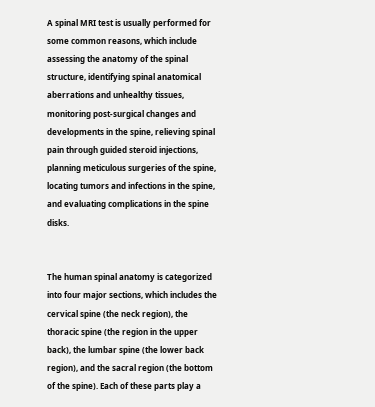A spinal MRI test is usually performed for some common reasons, which include assessing the anatomy of the spinal structure, identifying spinal anatomical aberrations and unhealthy tissues, monitoring post-surgical changes and developments in the spine, relieving spinal pain through guided steroid injections, planning meticulous surgeries of the spine, locating tumors and infections in the spine, and evaluating complications in the spine disks.


The human spinal anatomy is categorized into four major sections, which includes the cervical spine (the neck region), the thoracic spine (the region in the upper back), the lumbar spine (the lower back region), and the sacral region (the bottom of the spine). Each of these parts play a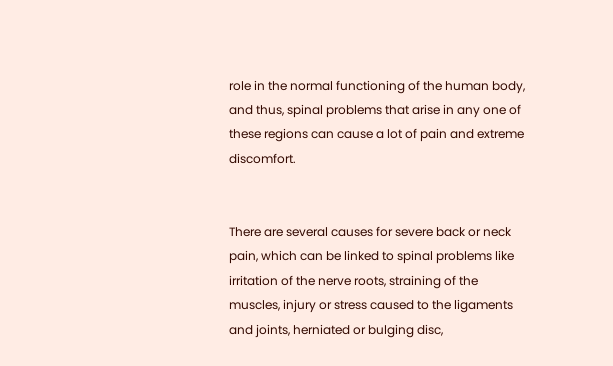role in the normal functioning of the human body, and thus, spinal problems that arise in any one of these regions can cause a lot of pain and extreme discomfort.


There are several causes for severe back or neck pain, which can be linked to spinal problems like irritation of the nerve roots, straining of the muscles, injury or stress caused to the ligaments and joints, herniated or bulging disc,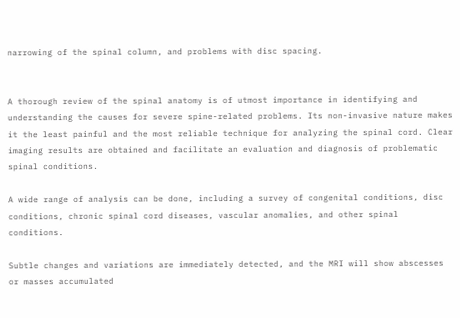narrowing of the spinal column, and problems with disc spacing.


A thorough review of the spinal anatomy is of utmost importance in identifying and understanding the causes for severe spine-related problems. Its non-invasive nature makes it the least painful and the most reliable technique for analyzing the spinal cord. Clear imaging results are obtained and facilitate an evaluation and diagnosis of problematic spinal conditions.

A wide range of analysis can be done, including a survey of congenital conditions, disc conditions, chronic spinal cord diseases, vascular anomalies, and other spinal conditions.

Subtle changes and variations are immediately detected, and the MRI will show abscesses or masses accumulated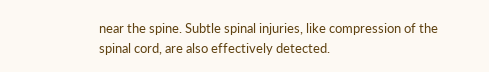near the spine. Subtle spinal injuries, like compression of the spinal cord, are also effectively detected.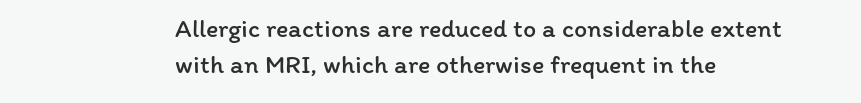Allergic reactions are reduced to a considerable extent with an MRI, which are otherwise frequent in the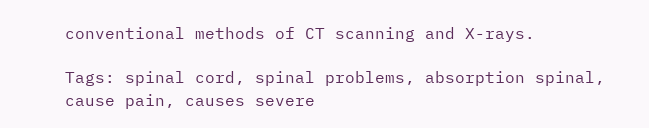conventional methods of CT scanning and X-rays.

Tags: spinal cord, spinal problems, absorption spinal, cause pain, causes severe